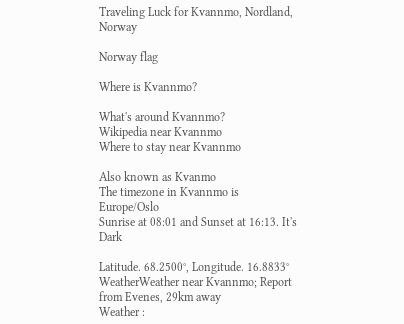Traveling Luck for Kvannmo, Nordland, Norway

Norway flag

Where is Kvannmo?

What's around Kvannmo?
Wikipedia near Kvannmo
Where to stay near Kvannmo

Also known as Kvanmo
The timezone in Kvannmo is Europe/Oslo
Sunrise at 08:01 and Sunset at 16:13. It's Dark

Latitude. 68.2500°, Longitude. 16.8833°
WeatherWeather near Kvannmo; Report from Evenes, 29km away
Weather :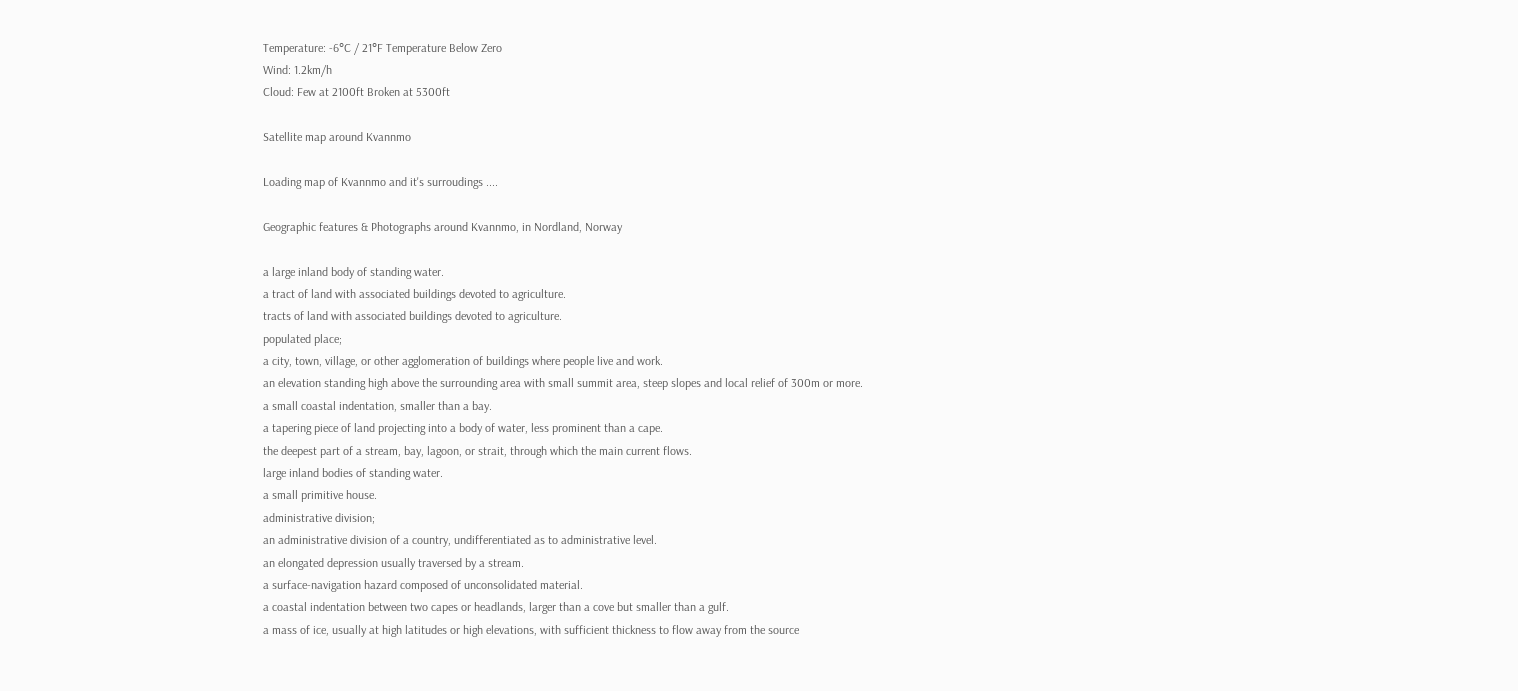Temperature: -6°C / 21°F Temperature Below Zero
Wind: 1.2km/h
Cloud: Few at 2100ft Broken at 5300ft

Satellite map around Kvannmo

Loading map of Kvannmo and it's surroudings ....

Geographic features & Photographs around Kvannmo, in Nordland, Norway

a large inland body of standing water.
a tract of land with associated buildings devoted to agriculture.
tracts of land with associated buildings devoted to agriculture.
populated place;
a city, town, village, or other agglomeration of buildings where people live and work.
an elevation standing high above the surrounding area with small summit area, steep slopes and local relief of 300m or more.
a small coastal indentation, smaller than a bay.
a tapering piece of land projecting into a body of water, less prominent than a cape.
the deepest part of a stream, bay, lagoon, or strait, through which the main current flows.
large inland bodies of standing water.
a small primitive house.
administrative division;
an administrative division of a country, undifferentiated as to administrative level.
an elongated depression usually traversed by a stream.
a surface-navigation hazard composed of unconsolidated material.
a coastal indentation between two capes or headlands, larger than a cove but smaller than a gulf.
a mass of ice, usually at high latitudes or high elevations, with sufficient thickness to flow away from the source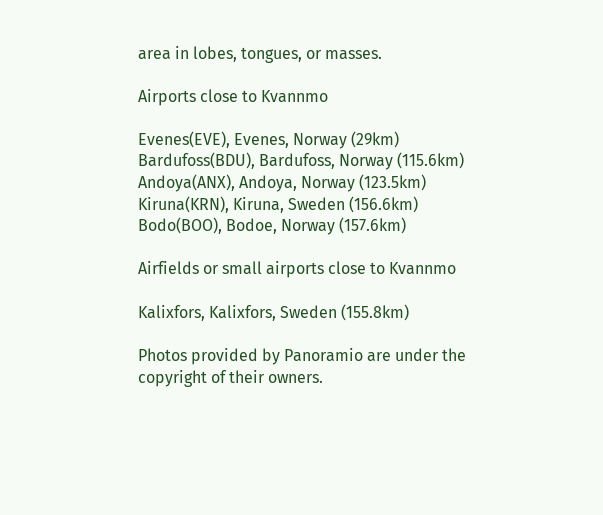area in lobes, tongues, or masses.

Airports close to Kvannmo

Evenes(EVE), Evenes, Norway (29km)
Bardufoss(BDU), Bardufoss, Norway (115.6km)
Andoya(ANX), Andoya, Norway (123.5km)
Kiruna(KRN), Kiruna, Sweden (156.6km)
Bodo(BOO), Bodoe, Norway (157.6km)

Airfields or small airports close to Kvannmo

Kalixfors, Kalixfors, Sweden (155.8km)

Photos provided by Panoramio are under the copyright of their owners.